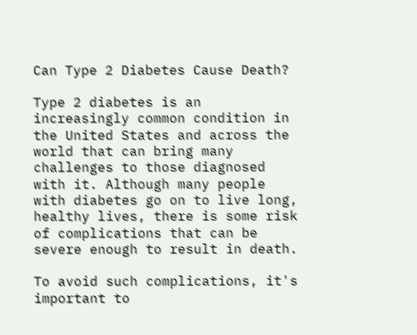Can Type 2 Diabetes Cause Death?

Type 2 diabetes is an increasingly common condition in the United States and across the world that can bring many challenges to those diagnosed with it. Although many people with diabetes go on to live long, healthy lives, there is some risk of complications that can be severe enough to result in death.

To avoid such complications, it's important to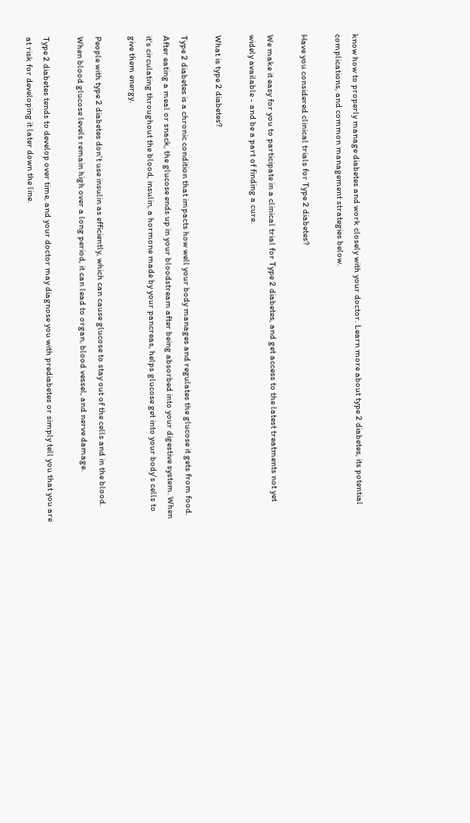know how to properly manage diabetes and work closely with your doctor. Learn more about type 2 diabetes, its potential complications, and common management strategies below.

Have you considered clinical trials for Type 2 diabetes?

We make it easy for you to participate in a clinical trial for Type 2 diabetes, and get access to the latest treatments not yet widely available - and be a part of finding a cure.

What is type 2 diabetes?

Type 2 diabetes is a chronic condition that impacts how well your body manages and regulates the glucose it gets from food. After eating a meal or snack, the glucose ends up in your bloodstream after being absorbed into your digestive system. When it's circulating throughout the blood, insulin, a hormone made by your pancreas, helps glucose get into your body's cells to give them energy.

People with type 2 diabetes don't use insulin as efficiently, which can cause glucose to stay out of the cells and in the blood. When blood glucose levels remain high over a long period, it can lead to organ, blood vessel, and nerve damage.

Type 2 diabetes tends to develop over time, and your doctor may diagnose you with prediabetes or simply tell you that you are at risk for developing it later down the line.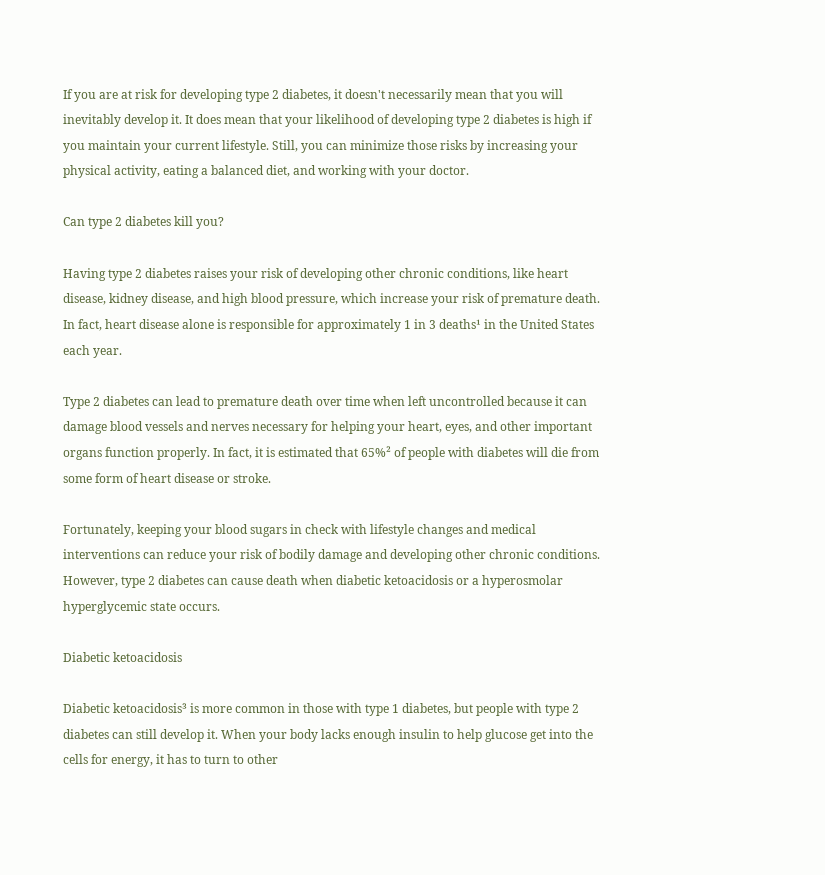If you are at risk for developing type 2 diabetes, it doesn't necessarily mean that you will inevitably develop it. It does mean that your likelihood of developing type 2 diabetes is high if you maintain your current lifestyle. Still, you can minimize those risks by increasing your physical activity, eating a balanced diet, and working with your doctor.

Can type 2 diabetes kill you?

Having type 2 diabetes raises your risk of developing other chronic conditions, like heart disease, kidney disease, and high blood pressure, which increase your risk of premature death. In fact, heart disease alone is responsible for approximately 1 in 3 deaths¹ in the United States each year.

Type 2 diabetes can lead to premature death over time when left uncontrolled because it can damage blood vessels and nerves necessary for helping your heart, eyes, and other important organs function properly. In fact, it is estimated that 65%² of people with diabetes will die from some form of heart disease or stroke.

Fortunately, keeping your blood sugars in check with lifestyle changes and medical interventions can reduce your risk of bodily damage and developing other chronic conditions. However, type 2 diabetes can cause death when diabetic ketoacidosis or a hyperosmolar hyperglycemic state occurs.

Diabetic ketoacidosis

Diabetic ketoacidosis³ is more common in those with type 1 diabetes, but people with type 2 diabetes can still develop it. When your body lacks enough insulin to help glucose get into the cells for energy, it has to turn to other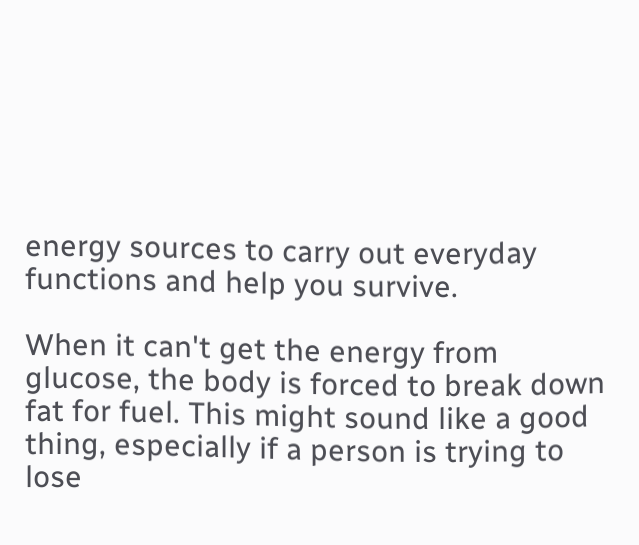energy sources to carry out everyday functions and help you survive.

When it can't get the energy from glucose, the body is forced to break down fat for fuel. This might sound like a good thing, especially if a person is trying to lose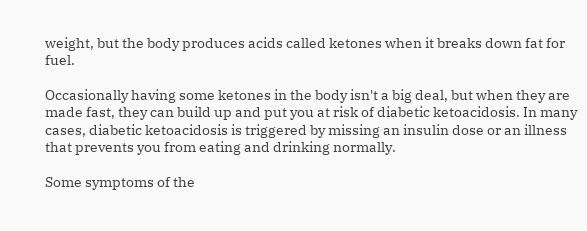weight, but the body produces acids called ketones when it breaks down fat for fuel.

Occasionally having some ketones in the body isn't a big deal, but when they are made fast, they can build up and put you at risk of diabetic ketoacidosis. In many cases, diabetic ketoacidosis is triggered by missing an insulin dose or an illness that prevents you from eating and drinking normally.

Some symptoms of the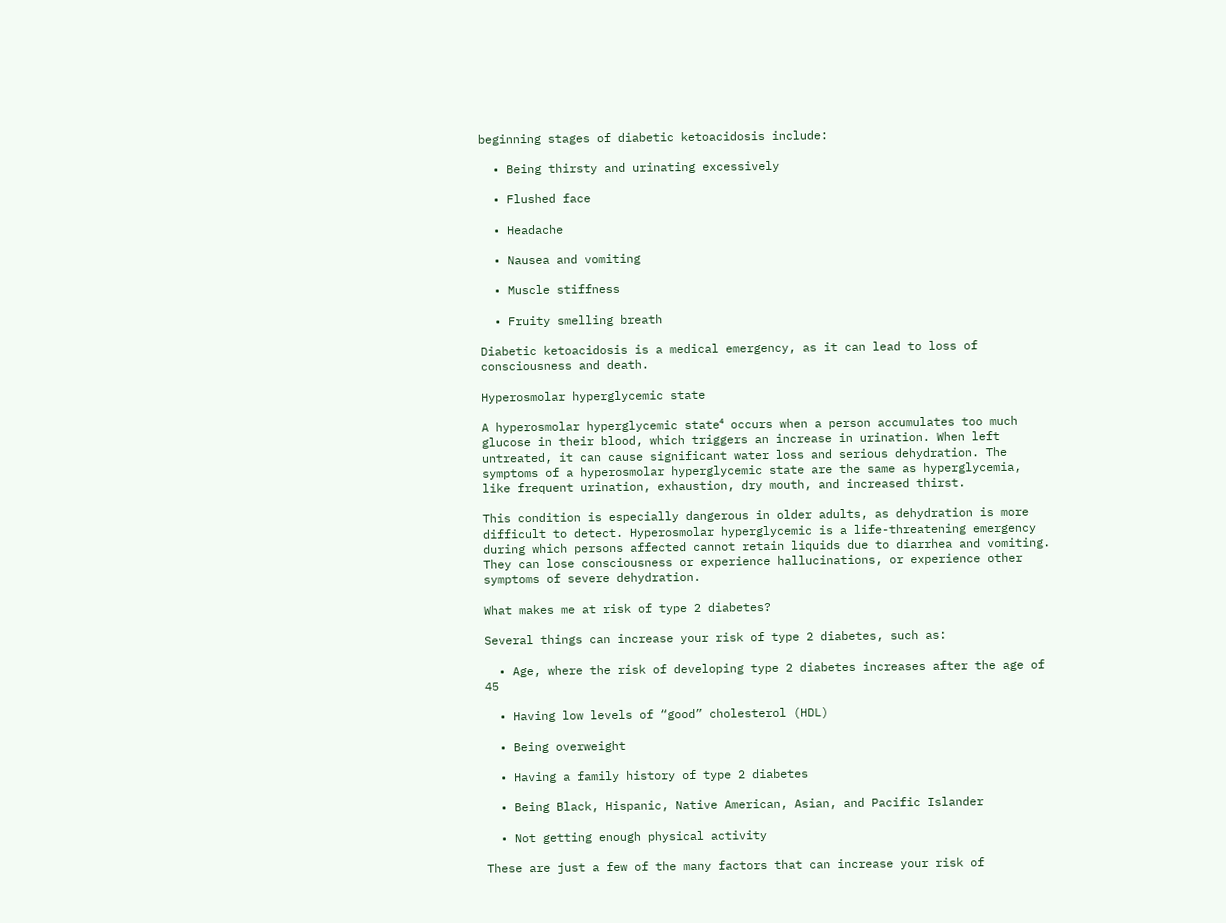beginning stages of diabetic ketoacidosis include:

  • Being thirsty and urinating excessively

  • Flushed face

  • Headache

  • Nausea and vomiting

  • Muscle stiffness

  • Fruity smelling breath

Diabetic ketoacidosis is a medical emergency, as it can lead to loss of consciousness and death.

Hyperosmolar hyperglycemic state

A hyperosmolar hyperglycemic state⁴ occurs when a person accumulates too much glucose in their blood, which triggers an increase in urination. When left untreated, it can cause significant water loss and serious dehydration. The symptoms of a hyperosmolar hyperglycemic state are the same as hyperglycemia, like frequent urination, exhaustion, dry mouth, and increased thirst.

This condition is especially dangerous in older adults, as dehydration is more difficult to detect. Hyperosmolar hyperglycemic is a life-threatening emergency during which persons affected cannot retain liquids due to diarrhea and vomiting. They can lose consciousness or experience hallucinations, or experience other symptoms of severe dehydration.

What makes me at risk of type 2 diabetes?

Several things can increase your risk of type 2 diabetes, such as:

  • Age, where the risk of developing type 2 diabetes increases after the age of 45

  • Having low levels of “good” cholesterol (HDL)

  • Being overweight

  • Having a family history of type 2 diabetes

  • Being Black, Hispanic, Native American, Asian, and Pacific Islander

  • Not getting enough physical activity

These are just a few of the many factors that can increase your risk of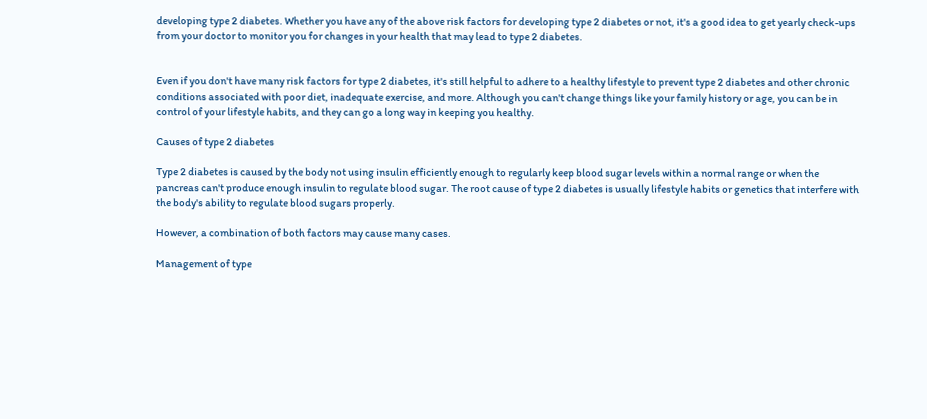developing type 2 diabetes. Whether you have any of the above risk factors for developing type 2 diabetes or not, it's a good idea to get yearly check-ups from your doctor to monitor you for changes in your health that may lead to type 2 diabetes.


Even if you don't have many risk factors for type 2 diabetes, it's still helpful to adhere to a healthy lifestyle to prevent type 2 diabetes and other chronic conditions associated with poor diet, inadequate exercise, and more. Although you can't change things like your family history or age, you can be in control of your lifestyle habits, and they can go a long way in keeping you healthy.

Causes of type 2 diabetes

Type 2 diabetes is caused by the body not using insulin efficiently enough to regularly keep blood sugar levels within a normal range or when the pancreas can't produce enough insulin to regulate blood sugar. The root cause of type 2 diabetes is usually lifestyle habits or genetics that interfere with the body's ability to regulate blood sugars properly.

However, a combination of both factors may cause many cases.

Management of type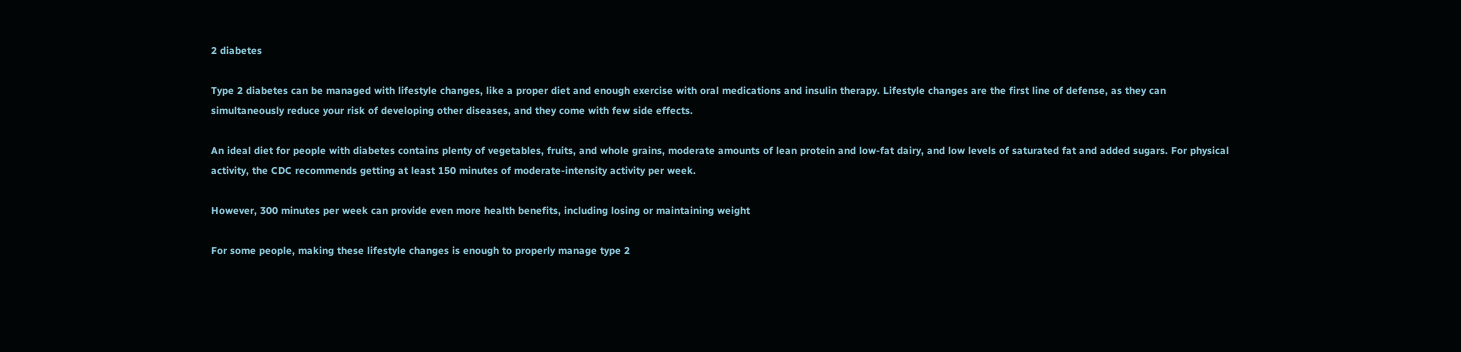2 diabetes

Type 2 diabetes can be managed with lifestyle changes, like a proper diet and enough exercise with oral medications and insulin therapy. Lifestyle changes are the first line of defense, as they can simultaneously reduce your risk of developing other diseases, and they come with few side effects.

An ideal diet for people with diabetes contains plenty of vegetables, fruits, and whole grains, moderate amounts of lean protein and low-fat dairy, and low levels of saturated fat and added sugars. For physical activity, the CDC recommends getting at least 150 minutes of moderate-intensity activity per week.

However, 300 minutes per week can provide even more health benefits, including losing or maintaining weight

For some people, making these lifestyle changes is enough to properly manage type 2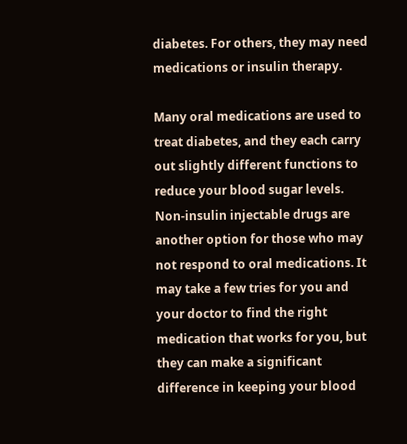diabetes. For others, they may need medications or insulin therapy.

Many oral medications are used to treat diabetes, and they each carry out slightly different functions to reduce your blood sugar levels. Non-insulin injectable drugs are another option for those who may not respond to oral medications. It may take a few tries for you and your doctor to find the right medication that works for you, but they can make a significant difference in keeping your blood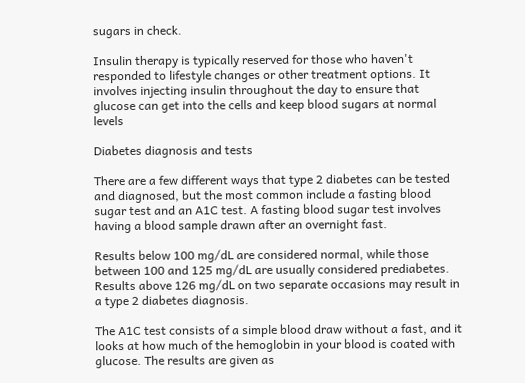sugars in check.

Insulin therapy is typically reserved for those who haven't responded to lifestyle changes or other treatment options. It involves injecting insulin throughout the day to ensure that glucose can get into the cells and keep blood sugars at normal levels

Diabetes diagnosis and tests

There are a few different ways that type 2 diabetes can be tested and diagnosed, but the most common include a fasting blood sugar test and an A1C test. A fasting blood sugar test involves having a blood sample drawn after an overnight fast.

Results below 100 mg/dL are considered normal, while those between 100 and 125 mg/dL are usually considered prediabetes. Results above 126 mg/dL on two separate occasions may result in a type 2 diabetes diagnosis.

The A1C test consists of a simple blood draw without a fast, and it looks at how much of the hemoglobin in your blood is coated with glucose. The results are given as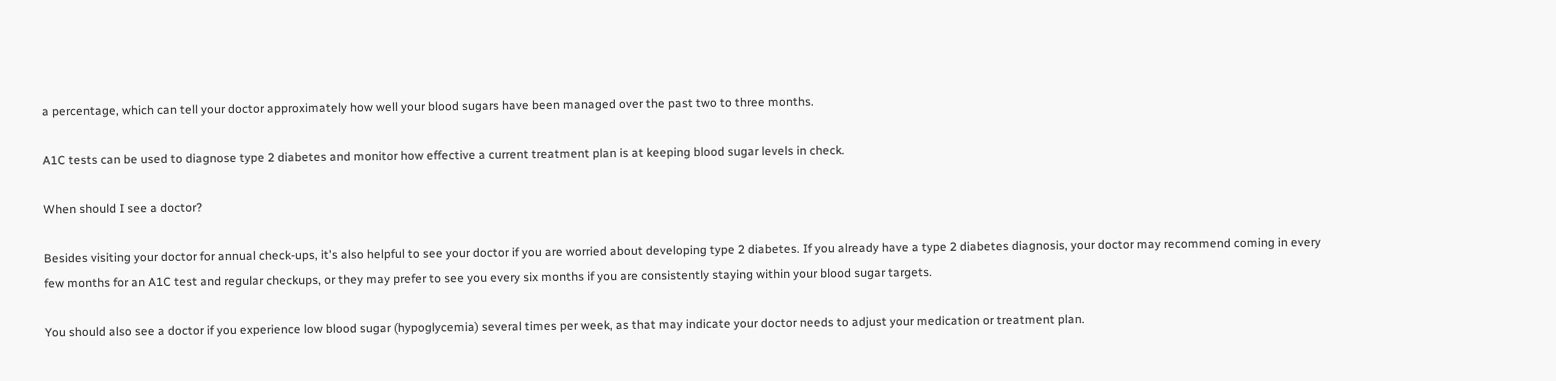a percentage, which can tell your doctor approximately how well your blood sugars have been managed over the past two to three months.

A1C tests can be used to diagnose type 2 diabetes and monitor how effective a current treatment plan is at keeping blood sugar levels in check.

When should I see a doctor?

Besides visiting your doctor for annual check-ups, it's also helpful to see your doctor if you are worried about developing type 2 diabetes. If you already have a type 2 diabetes diagnosis, your doctor may recommend coming in every few months for an A1C test and regular checkups, or they may prefer to see you every six months if you are consistently staying within your blood sugar targets.

You should also see a doctor if you experience low blood sugar (hypoglycemia) several times per week, as that may indicate your doctor needs to adjust your medication or treatment plan.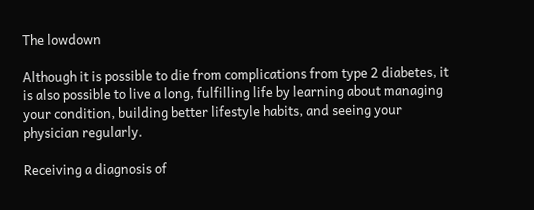The lowdown

Although it is possible to die from complications from type 2 diabetes, it is also possible to live a long, fulfilling life by learning about managing your condition, building better lifestyle habits, and seeing your physician regularly.

Receiving a diagnosis of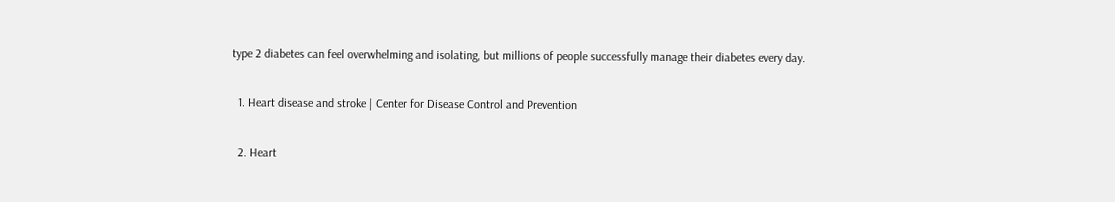type 2 diabetes can feel overwhelming and isolating, but millions of people successfully manage their diabetes every day.

  1. Heart disease and stroke | Center for Disease Control and Prevention

  2. Heart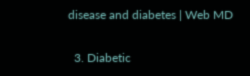disease and diabetes | Web MD

  3. Diabetic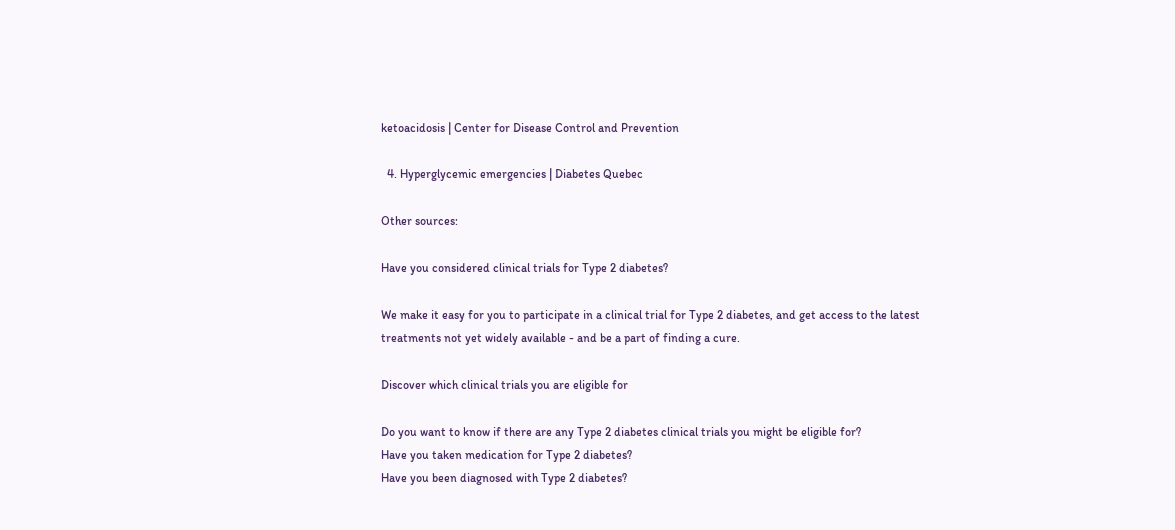ketoacidosis | Center for Disease Control and Prevention

  4. Hyperglycemic emergencies | Diabetes Quebec

Other sources:

Have you considered clinical trials for Type 2 diabetes?

We make it easy for you to participate in a clinical trial for Type 2 diabetes, and get access to the latest treatments not yet widely available - and be a part of finding a cure.

Discover which clinical trials you are eligible for

Do you want to know if there are any Type 2 diabetes clinical trials you might be eligible for?
Have you taken medication for Type 2 diabetes?
Have you been diagnosed with Type 2 diabetes?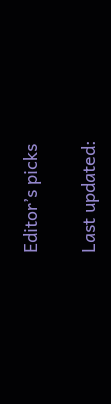Editor’s picks

Last updated: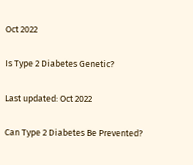Oct 2022

Is Type 2 Diabetes Genetic?

Last updated: Oct 2022

Can Type 2 Diabetes Be Prevented?